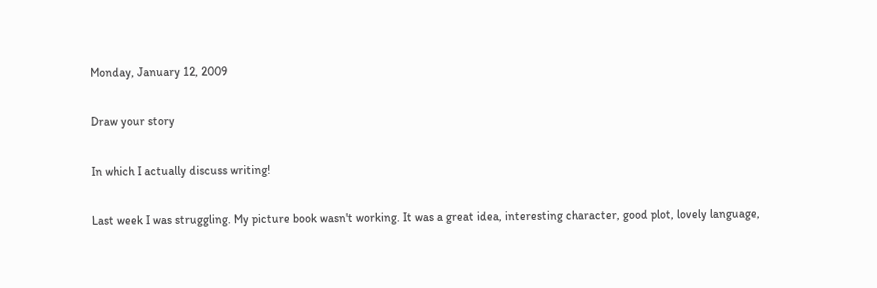Monday, January 12, 2009

Draw your story

In which I actually discuss writing!

Last week I was struggling. My picture book wasn't working. It was a great idea, interesting character, good plot, lovely language,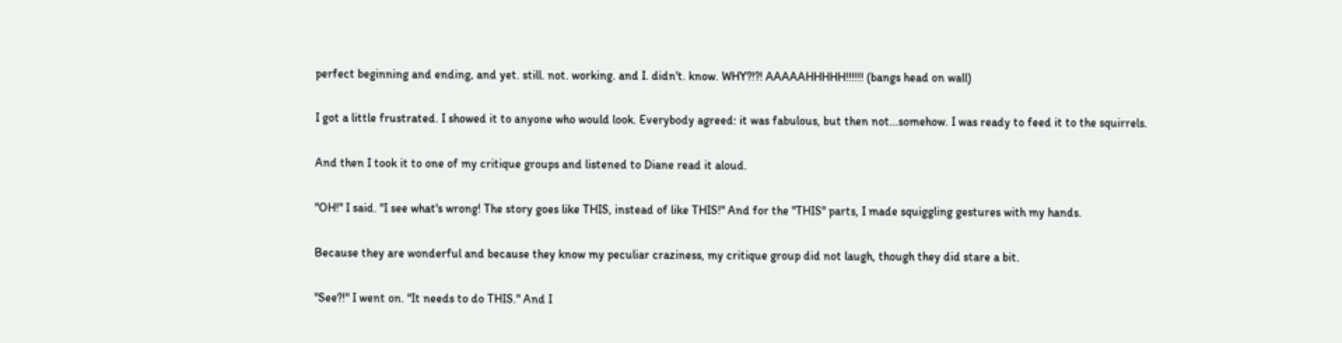perfect beginning and ending, and yet. still. not. working. and I. didn't. know. WHY?!?! AAAAAHHHHH!!!!!! (bangs head on wall)

I got a little frustrated. I showed it to anyone who would look. Everybody agreed: it was fabulous, but then not...somehow. I was ready to feed it to the squirrels.

And then I took it to one of my critique groups and listened to Diane read it aloud.

"OH!" I said. "I see what's wrong! The story goes like THIS, instead of like THIS!" And for the "THIS" parts, I made squiggling gestures with my hands.

Because they are wonderful and because they know my peculiar craziness, my critique group did not laugh, though they did stare a bit.

"See?!" I went on. "It needs to do THIS." And I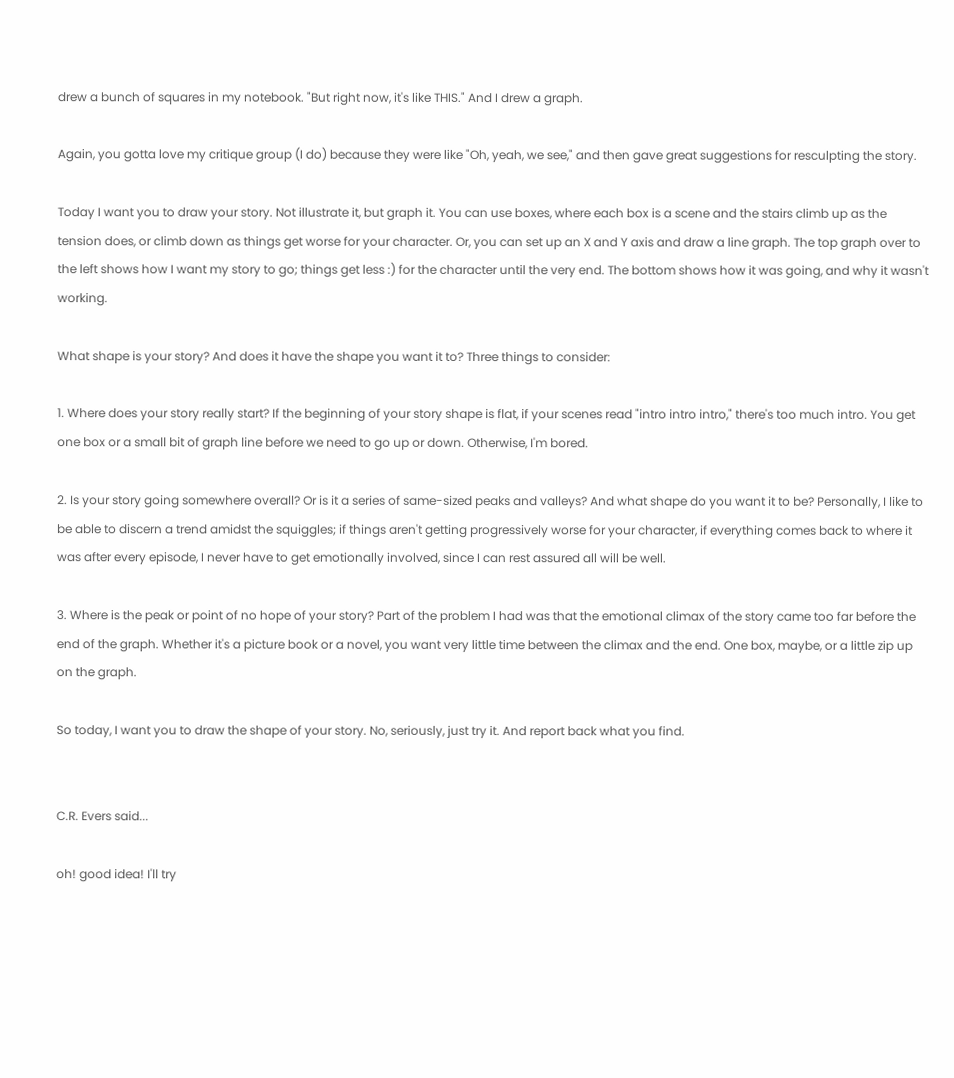drew a bunch of squares in my notebook. "But right now, it's like THIS." And I drew a graph.

Again, you gotta love my critique group (I do) because they were like "Oh, yeah, we see," and then gave great suggestions for resculpting the story.

Today I want you to draw your story. Not illustrate it, but graph it. You can use boxes, where each box is a scene and the stairs climb up as the tension does, or climb down as things get worse for your character. Or, you can set up an X and Y axis and draw a line graph. The top graph over to the left shows how I want my story to go; things get less :) for the character until the very end. The bottom shows how it was going, and why it wasn't working.

What shape is your story? And does it have the shape you want it to? Three things to consider:

1. Where does your story really start? If the beginning of your story shape is flat, if your scenes read "intro intro intro," there's too much intro. You get one box or a small bit of graph line before we need to go up or down. Otherwise, I'm bored.

2. Is your story going somewhere overall? Or is it a series of same-sized peaks and valleys? And what shape do you want it to be? Personally, I like to be able to discern a trend amidst the squiggles; if things aren't getting progressively worse for your character, if everything comes back to where it was after every episode, I never have to get emotionally involved, since I can rest assured all will be well.

3. Where is the peak or point of no hope of your story? Part of the problem I had was that the emotional climax of the story came too far before the end of the graph. Whether it's a picture book or a novel, you want very little time between the climax and the end. One box, maybe, or a little zip up on the graph.

So today, I want you to draw the shape of your story. No, seriously, just try it. And report back what you find.


C.R. Evers said...

oh! good idea! I'll try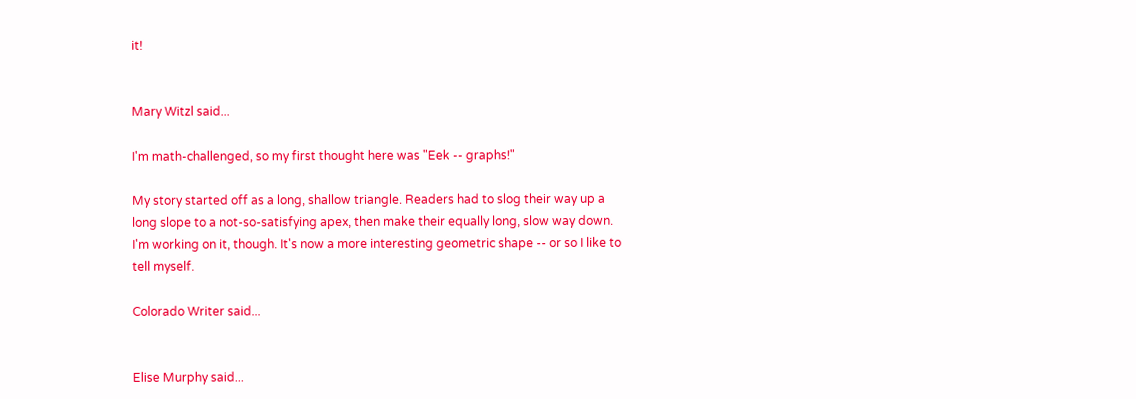it!


Mary Witzl said...

I'm math-challenged, so my first thought here was "Eek -- graphs!"

My story started off as a long, shallow triangle. Readers had to slog their way up a long slope to a not-so-satisfying apex, then make their equally long, slow way down. I'm working on it, though. It's now a more interesting geometric shape -- or so I like to tell myself.

Colorado Writer said...


Elise Murphy said...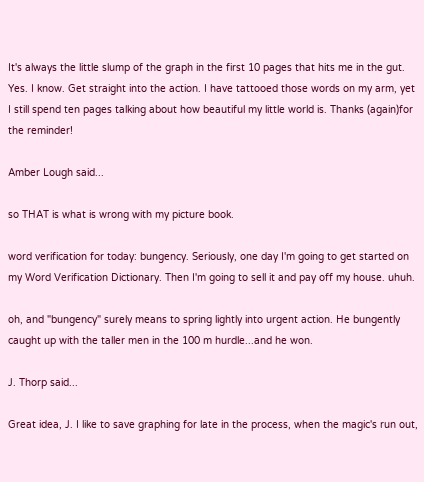It's always the little slump of the graph in the first 10 pages that hits me in the gut. Yes. I know. Get straight into the action. I have tattooed those words on my arm, yet I still spend ten pages talking about how beautiful my little world is. Thanks (again)for the reminder!

Amber Lough said...

so THAT is what is wrong with my picture book.

word verification for today: bungency. Seriously, one day I'm going to get started on my Word Verification Dictionary. Then I'm going to sell it and pay off my house. uhuh.

oh, and "bungency" surely means to spring lightly into urgent action. He bungently caught up with the taller men in the 100 m hurdle...and he won.

J. Thorp said...

Great idea, J. I like to save graphing for late in the process, when the magic's run out,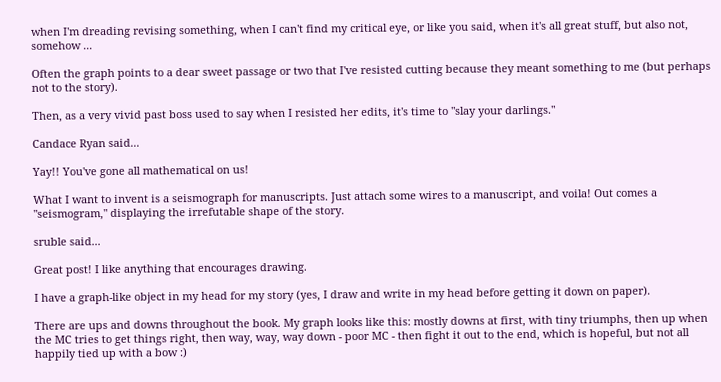when I'm dreading revising something, when I can't find my critical eye, or like you said, when it's all great stuff, but also not, somehow ...

Often the graph points to a dear sweet passage or two that I've resisted cutting because they meant something to me (but perhaps not to the story).

Then, as a very vivid past boss used to say when I resisted her edits, it's time to "slay your darlings."

Candace Ryan said...

Yay!! You've gone all mathematical on us!

What I want to invent is a seismograph for manuscripts. Just attach some wires to a manuscript, and voila! Out comes a "seismogram," displaying the irrefutable shape of the story.

sruble said...

Great post! I like anything that encourages drawing.

I have a graph-like object in my head for my story (yes, I draw and write in my head before getting it down on paper).

There are ups and downs throughout the book. My graph looks like this: mostly downs at first, with tiny triumphs, then up when the MC tries to get things right, then way, way, way down - poor MC - then fight it out to the end, which is hopeful, but not all happily tied up with a bow :)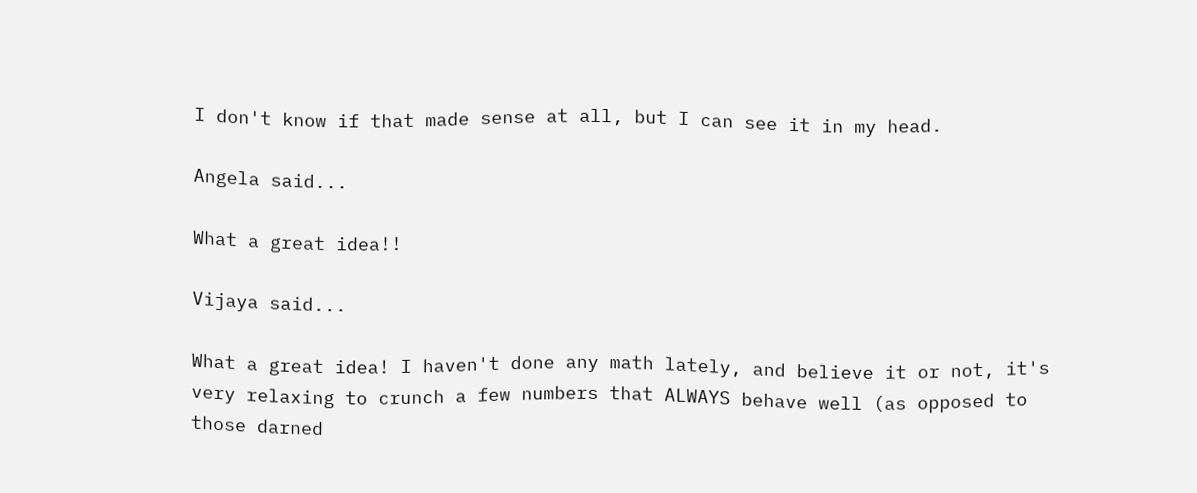I don't know if that made sense at all, but I can see it in my head.

Angela said...

What a great idea!!

Vijaya said...

What a great idea! I haven't done any math lately, and believe it or not, it's very relaxing to crunch a few numbers that ALWAYS behave well (as opposed to those darned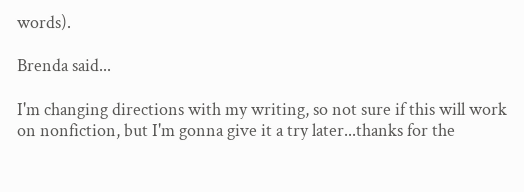words).

Brenda said...

I'm changing directions with my writing, so not sure if this will work on nonfiction, but I'm gonna give it a try later...thanks for the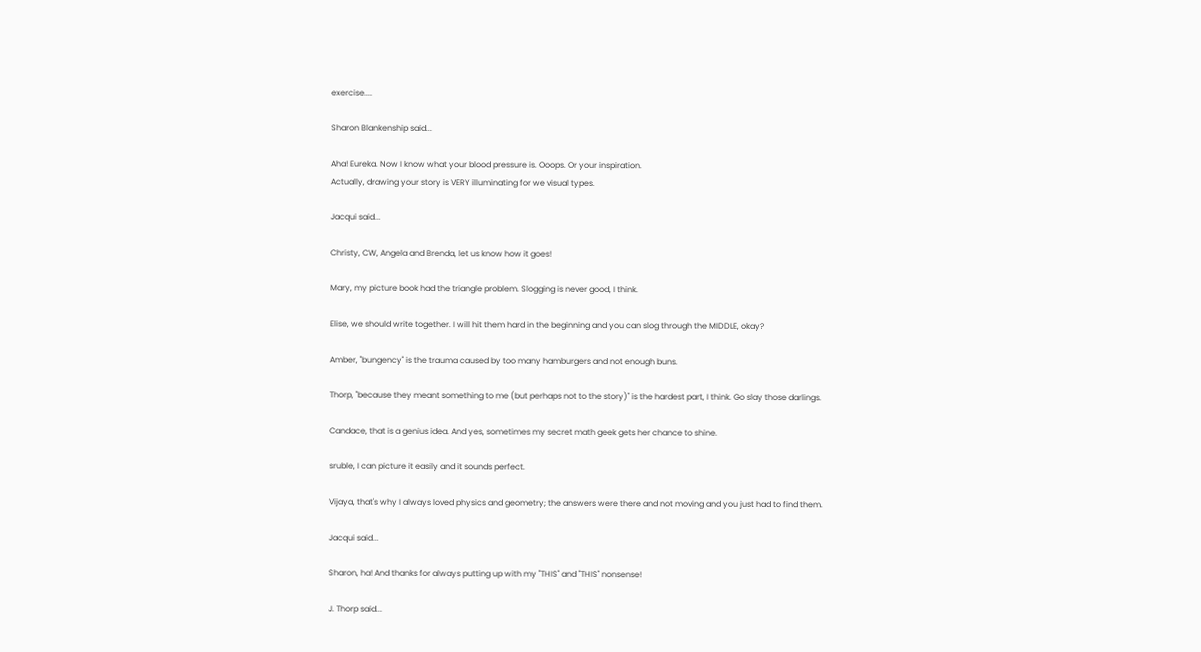exercise....

Sharon Blankenship said...

Aha! Eureka. Now I know what your blood pressure is. Ooops. Or your inspiration.
Actually, drawing your story is VERY illuminating for we visual types.

Jacqui said...

Christy, CW, Angela and Brenda, let us know how it goes!

Mary, my picture book had the triangle problem. Slogging is never good, I think.

Elise, we should write together. I will hit them hard in the beginning and you can slog through the MIDDLE, okay?

Amber, "bungency" is the trauma caused by too many hamburgers and not enough buns.

Thorp, "because they meant something to me (but perhaps not to the story)" is the hardest part, I think. Go slay those darlings.

Candace, that is a genius idea. And yes, sometimes my secret math geek gets her chance to shine.

sruble, I can picture it easily and it sounds perfect.

Vijaya, that's why I always loved physics and geometry; the answers were there and not moving and you just had to find them.

Jacqui said...

Sharon, ha! And thanks for always putting up with my "THIS" and "THIS" nonsense!

J. Thorp said...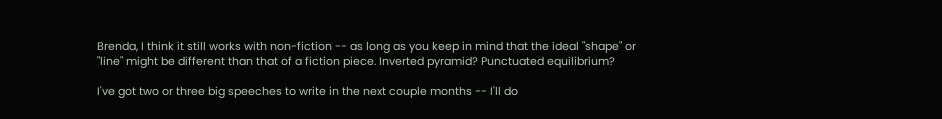Brenda, I think it still works with non-fiction -- as long as you keep in mind that the ideal "shape" or "line" might be different than that of a fiction piece. Inverted pyramid? Punctuated equilibrium?

I've got two or three big speeches to write in the next couple months -- I'll do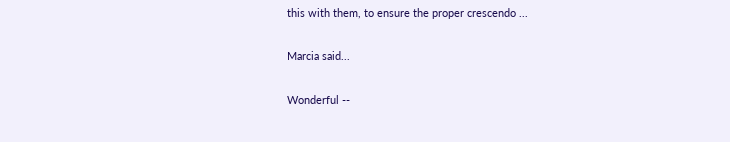this with them, to ensure the proper crescendo ...

Marcia said...

Wonderful --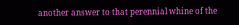another answer to that perennial whine of the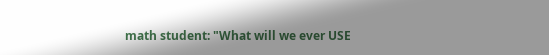math student: "What will we ever USE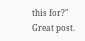this for?" Great post.